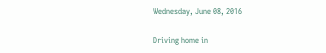Wednesday, June 08, 2016

Driving home in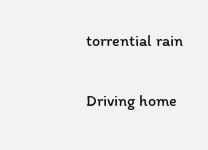torrential rain

Driving home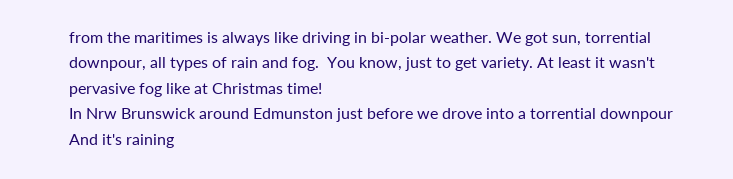from the maritimes is always like driving in bi-polar weather. We got sun, torrential downpour, all types of rain and fog.  You know, just to get variety. At least it wasn't pervasive fog like at Christmas time!
In Nrw Brunswick around Edmunston just before we drove into a torrential downpour
And it's raining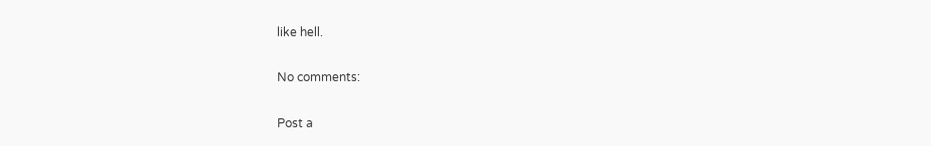like hell.

No comments:

Post a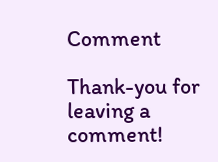Comment

Thank-you for leaving a comment!